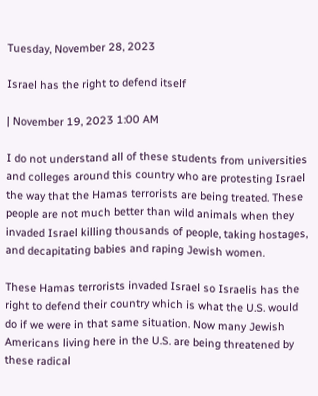Tuesday, November 28, 2023

Israel has the right to defend itself

| November 19, 2023 1:00 AM

I do not understand all of these students from universities and colleges around this country who are protesting Israel the way that the Hamas terrorists are being treated. These people are not much better than wild animals when they invaded Israel killing thousands of people, taking hostages, and decapitating babies and raping Jewish women.

These Hamas terrorists invaded Israel so Israelis has the right to defend their country which is what the U.S. would do if we were in that same situation. Now many Jewish Americans living here in the U.S. are being threatened by these radical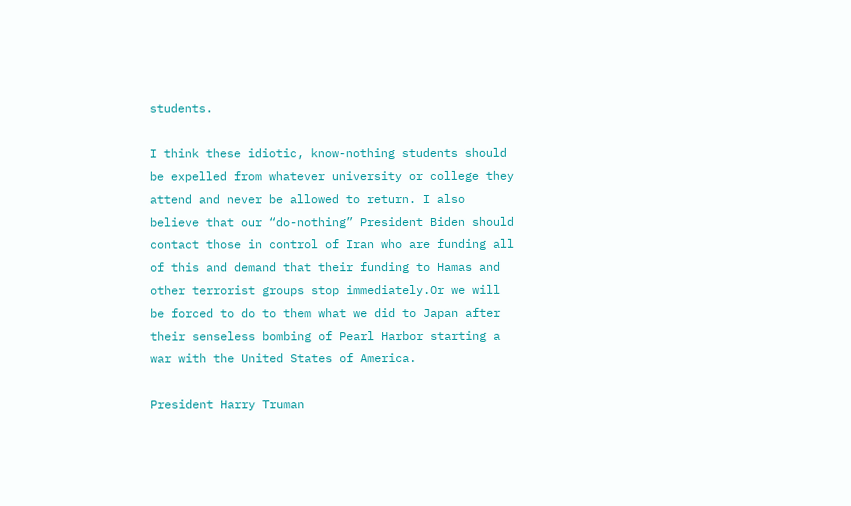students.

I think these idiotic, know-nothing students should be expelled from whatever university or college they attend and never be allowed to return. I also believe that our “do-nothing” President Biden should contact those in control of Iran who are funding all of this and demand that their funding to Hamas and other terrorist groups stop immediately.Or we will be forced to do to them what we did to Japan after their senseless bombing of Pearl Harbor starting a war with the United States of America.

President Harry Truman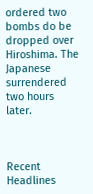ordered two bombs do be dropped over Hiroshima. The Japanese surrendered two hours later.



Recent Headlines